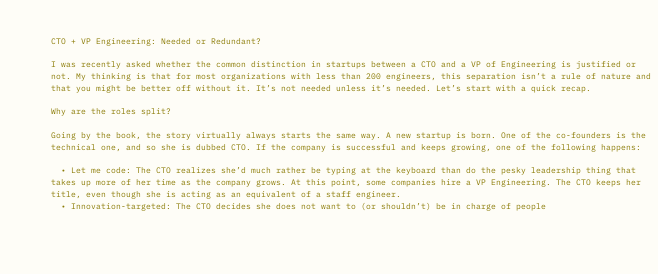CTO + VP Engineering: Needed or Redundant?

I was recently asked whether the common distinction in startups between a CTO and a VP of Engineering is justified or not. My thinking is that for most organizations with less than 200 engineers, this separation isn’t a rule of nature and that you might be better off without it. It’s not needed unless it’s needed. Let’s start with a quick recap.

Why are the roles split?

Going by the book, the story virtually always starts the same way. A new startup is born. One of the co-founders is the technical one, and so she is dubbed CTO. If the company is successful and keeps growing, one of the following happens:

  • Let me code: The CTO realizes she’d much rather be typing at the keyboard than do the pesky leadership thing that takes up more of her time as the company grows. At this point, some companies hire a VP Engineering. The CTO keeps her title, even though she is acting as an equivalent of a staff engineer.
  • Innovation-targeted: The CTO decides she does not want to (or shouldn’t) be in charge of people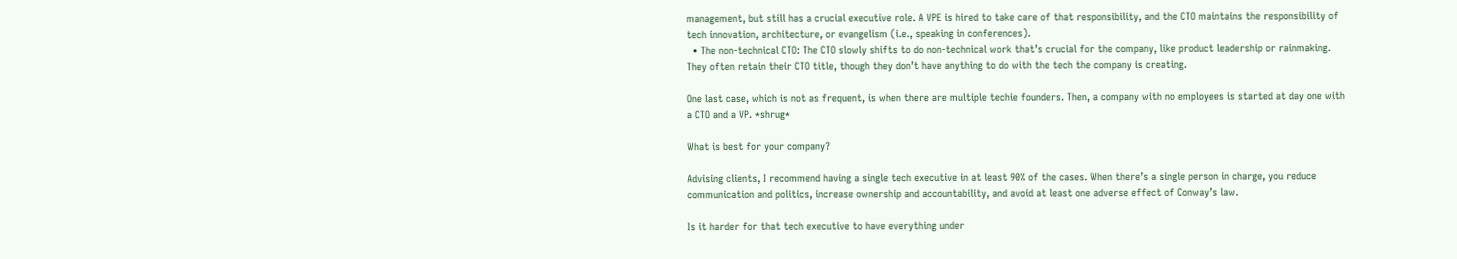management, but still has a crucial executive role. A VPE is hired to take care of that responsibility, and the CTO maintains the responsibility of tech innovation, architecture, or evangelism (i.e., speaking in conferences).
  • The non-technical CTO: The CTO slowly shifts to do non-technical work that’s crucial for the company, like product leadership or rainmaking. They often retain their CTO title, though they don’t have anything to do with the tech the company is creating.

One last case, which is not as frequent, is when there are multiple techie founders. Then, a company with no employees is started at day one with a CTO and a VP. *shrug*

What is best for your company?

Advising clients, I recommend having a single tech executive in at least 90% of the cases. When there’s a single person in charge, you reduce communication and politics, increase ownership and accountability, and avoid at least one adverse effect of Conway’s law.

Is it harder for that tech executive to have everything under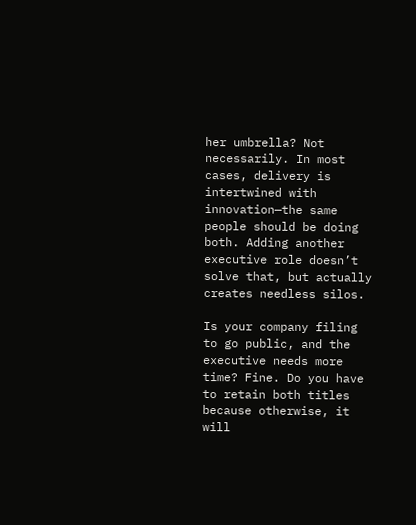her umbrella? Not necessarily. In most cases, delivery is intertwined with innovation—the same people should be doing both. Adding another executive role doesn’t solve that, but actually creates needless silos.

Is your company filing to go public, and the executive needs more time? Fine. Do you have to retain both titles because otherwise, it will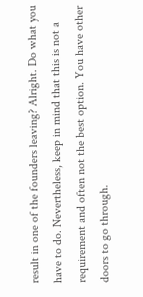result in one of the founders leaving? Alright. Do what you have to do. Nevertheless, keep in mind that this is not a requirement and often not the best option. You have other doors to go through.